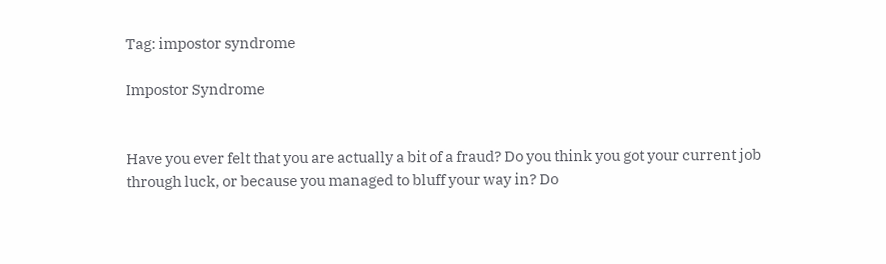Tag: impostor syndrome

Impostor Syndrome


Have you ever felt that you are actually a bit of a fraud? Do you think you got your current job through luck, or because you managed to bluff your way in? Do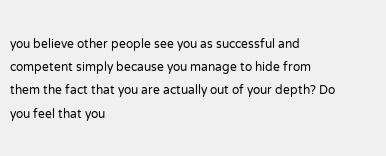you believe other people see you as successful and competent simply because you manage to hide from them the fact that you are actually out of your depth? Do you feel that you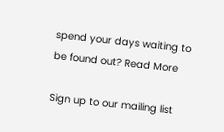spend your days waiting to be found out? Read More

Sign up to our mailing list